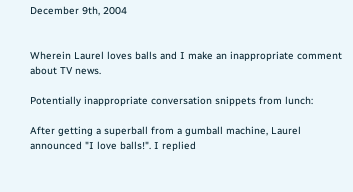December 9th, 2004


Wherein Laurel loves balls and I make an inappropriate comment about TV news.

Potentially inappropriate conversation snippets from lunch:

After getting a superball from a gumball machine, Laurel announced "I love balls!". I replied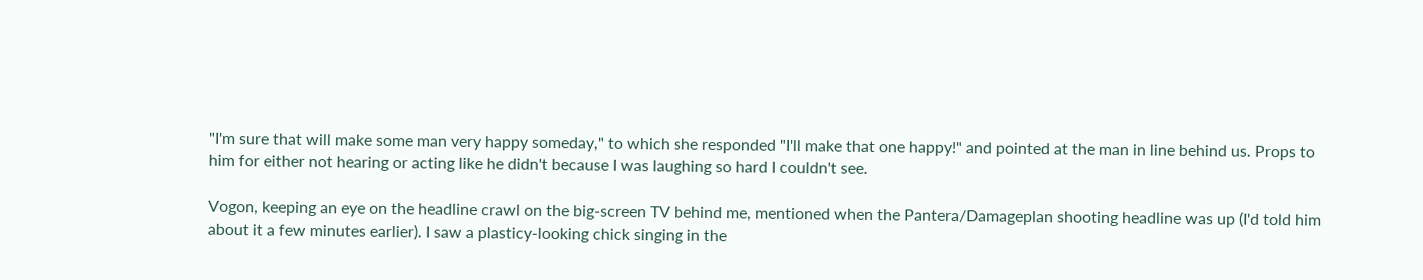"I'm sure that will make some man very happy someday," to which she responded "I'll make that one happy!" and pointed at the man in line behind us. Props to him for either not hearing or acting like he didn't because I was laughing so hard I couldn't see.

Vogon, keeping an eye on the headline crawl on the big-screen TV behind me, mentioned when the Pantera/Damageplan shooting headline was up (I'd told him about it a few minutes earlier). I saw a plasticy-looking chick singing in the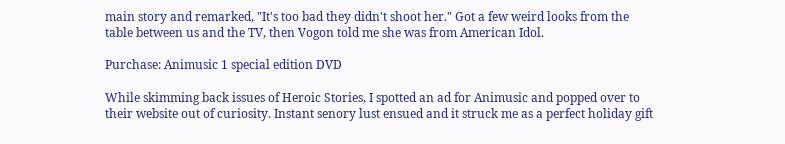main story and remarked, "It's too bad they didn't shoot her." Got a few weird looks from the table between us and the TV, then Vogon told me she was from American Idol.

Purchase: Animusic 1 special edition DVD

While skimming back issues of Heroic Stories, I spotted an ad for Animusic and popped over to their website out of curiosity. Instant senory lust ensued and it struck me as a perfect holiday gift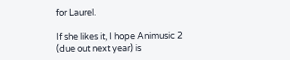for Laurel.

If she likes it, I hope Animusic 2 (due out next year) is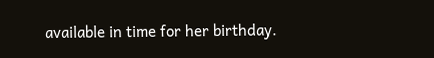available in time for her birthday.